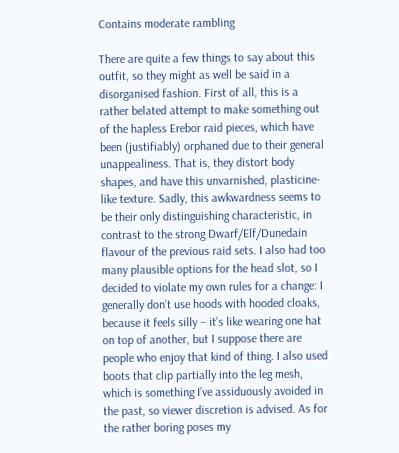Contains moderate rambling

There are quite a few things to say about this outfit, so they might as well be said in a disorganised fashion. First of all, this is a rather belated attempt to make something out of the hapless Erebor raid pieces, which have been (justifiably) orphaned due to their general unappealiness. That is, they distort body shapes, and have this unvarnished, plasticine-like texture. Sadly, this awkwardness seems to be their only distinguishing characteristic, in contrast to the strong Dwarf/Elf/Dunedain flavour of the previous raid sets. I also had too many plausible options for the head slot, so I decided to violate my own rules for a change: I generally don’t use hoods with hooded cloaks, because it feels silly – it’s like wearing one hat on top of another, but I suppose there are people who enjoy that kind of thing. I also used boots that clip partially into the leg mesh, which is something I’ve assiduously avoided in the past, so viewer discretion is advised. As for the rather boring poses my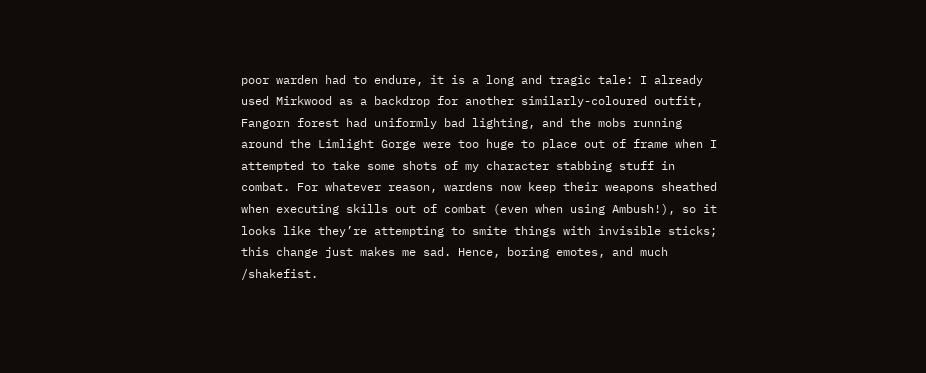poor warden had to endure, it is a long and tragic tale: I already used Mirkwood as a backdrop for another similarly-coloured outfit, Fangorn forest had uniformly bad lighting, and the mobs running around the Limlight Gorge were too huge to place out of frame when I attempted to take some shots of my character stabbing stuff in combat. For whatever reason, wardens now keep their weapons sheathed when executing skills out of combat (even when using Ambush!), so it looks like they’re attempting to smite things with invisible sticks; this change just makes me sad. Hence, boring emotes, and much /shakefist.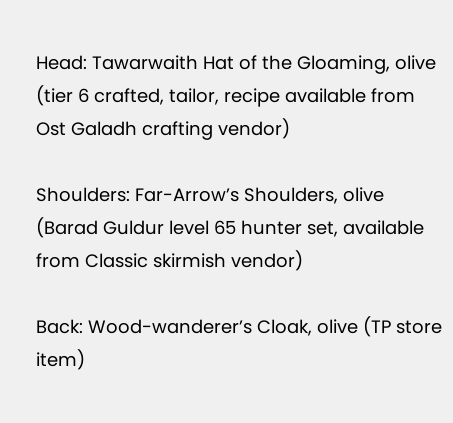Head: Tawarwaith Hat of the Gloaming, olive (tier 6 crafted, tailor, recipe available from Ost Galadh crafting vendor)

Shoulders: Far-Arrow’s Shoulders, olive (Barad Guldur level 65 hunter set, available from Classic skirmish vendor)

Back: Wood-wanderer’s Cloak, olive (TP store item)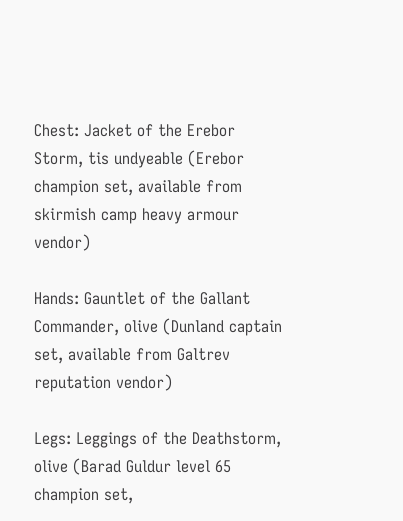Chest: Jacket of the Erebor Storm, tis undyeable (Erebor champion set, available from skirmish camp heavy armour vendor)

Hands: Gauntlet of the Gallant Commander, olive (Dunland captain set, available from Galtrev reputation vendor)

Legs: Leggings of the Deathstorm, olive (Barad Guldur level 65 champion set,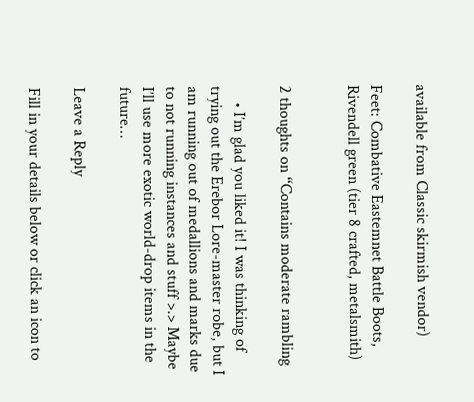available from Classic skirmish vendor)

Feet: Combative Eastemnet Battle Boots, Rivendell green (tier 8 crafted, metalsmith)


2 thoughts on “Contains moderate rambling

    • I’m glad you liked it! I was thinking of trying out the Erebor Lore-master robe, but I am running out of medallions and marks due to not running instances and stuff >.> Maybe I’ll use more exotic world-drop items in the future…

Leave a Reply

Fill in your details below or click an icon to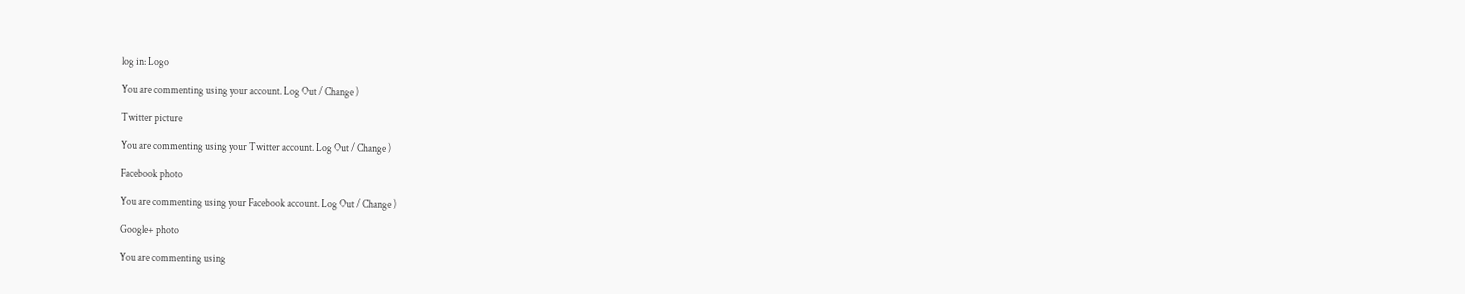log in: Logo

You are commenting using your account. Log Out / Change )

Twitter picture

You are commenting using your Twitter account. Log Out / Change )

Facebook photo

You are commenting using your Facebook account. Log Out / Change )

Google+ photo

You are commenting using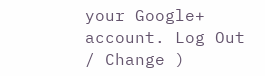your Google+ account. Log Out / Change )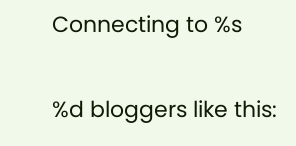Connecting to %s

%d bloggers like this: